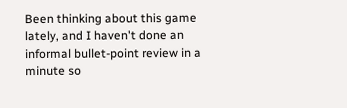Been thinking about this game lately, and I haven't done an informal bullet-point review in a minute so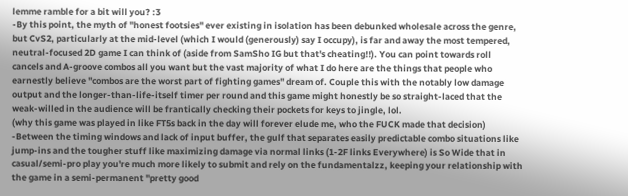lemme ramble for a bit will you? :3
-By this point, the myth of "honest footsies" ever existing in isolation has been debunked wholesale across the genre, but CvS2, particularly at the mid-level (which I would (generously) say I occupy), is far and away the most tempered, neutral-focused 2D game I can think of (aside from SamSho IG but that's cheating!!). You can point towards roll cancels and A-groove combos all you want but the vast majority of what I do here are the things that people who earnestly believe "combos are the worst part of fighting games" dream of. Couple this with the notably low damage output and the longer-than-life-itself timer per round and this game might honestly be so straight-laced that the weak-willed in the audience will be frantically checking their pockets for keys to jingle, lol.
(why this game was played in like FT5s back in the day will forever elude me, who the FUCK made that decision)
-Between the timing windows and lack of input buffer, the gulf that separates easily predictable combo situations like jump-ins and the tougher stuff like maximizing damage via normal links (1-2F links Everywhere) is So Wide that in casual/semi-pro play you're much more likely to submit and rely on the fundamentalzz, keeping your relationship with the game in a semi-permanent "pretty good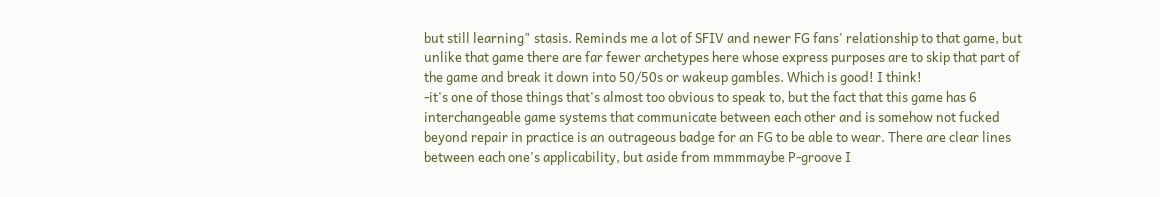but still learning" stasis. Reminds me a lot of SFIV and newer FG fans' relationship to that game, but unlike that game there are far fewer archetypes here whose express purposes are to skip that part of the game and break it down into 50/50s or wakeup gambles. Which is good! I think!
-it's one of those things that's almost too obvious to speak to, but the fact that this game has 6 interchangeable game systems that communicate between each other and is somehow not fucked beyond repair in practice is an outrageous badge for an FG to be able to wear. There are clear lines between each one's applicability, but aside from mmmmaybe P-groove I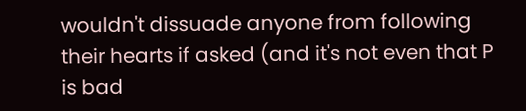wouldn't dissuade anyone from following their hearts if asked (and it's not even that P is bad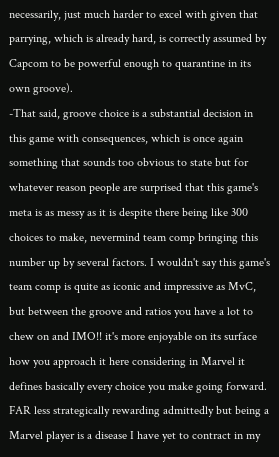necessarily, just much harder to excel with given that parrying, which is already hard, is correctly assumed by Capcom to be powerful enough to quarantine in its own groove).
-That said, groove choice is a substantial decision in this game with consequences, which is once again something that sounds too obvious to state but for whatever reason people are surprised that this game's meta is as messy as it is despite there being like 300 choices to make, nevermind team comp bringing this number up by several factors. I wouldn't say this game's team comp is quite as iconic and impressive as MvC, but between the groove and ratios you have a lot to chew on and IMO!! it's more enjoyable on its surface how you approach it here considering in Marvel it defines basically every choice you make going forward. FAR less strategically rewarding admittedly but being a Marvel player is a disease I have yet to contract in my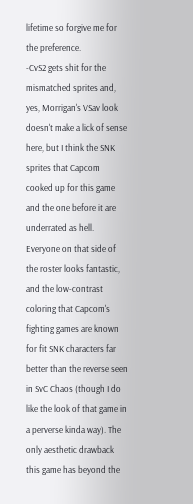lifetime so forgive me for the preference.
-CvS2 gets shit for the mismatched sprites and, yes, Morrigan's VSav look doesn't make a lick of sense here, but I think the SNK sprites that Capcom cooked up for this game and the one before it are underrated as hell. Everyone on that side of the roster looks fantastic, and the low-contrast coloring that Capcom's fighting games are known for fit SNK characters far better than the reverse seen in SvC Chaos (though I do like the look of that game in a perverse kinda way). The only aesthetic drawback this game has beyond the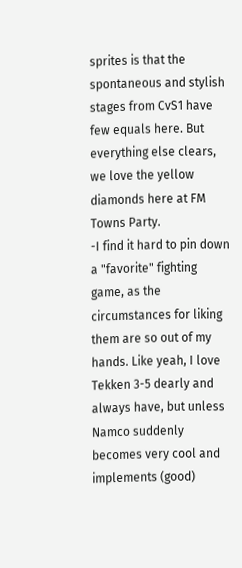sprites is that the spontaneous and stylish stages from CvS1 have few equals here. But everything else clears, we love the yellow diamonds here at FM Towns Party.
-I find it hard to pin down a "favorite" fighting game, as the circumstances for liking them are so out of my hands. Like yeah, I love Tekken 3-5 dearly and always have, but unless Namco suddenly becomes very cool and implements (good)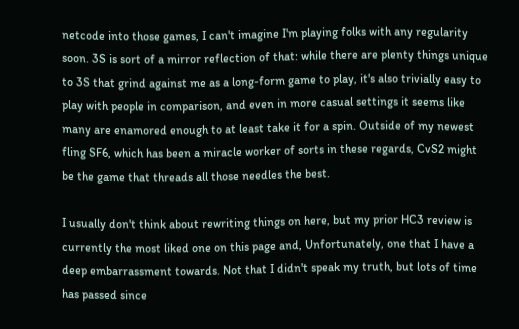netcode into those games, I can't imagine I'm playing folks with any regularity soon. 3S is sort of a mirror reflection of that: while there are plenty things unique to 3S that grind against me as a long-form game to play, it's also trivially easy to play with people in comparison, and even in more casual settings it seems like many are enamored enough to at least take it for a spin. Outside of my newest fling SF6, which has been a miracle worker of sorts in these regards, CvS2 might be the game that threads all those needles the best.

I usually don't think about rewriting things on here, but my prior HC3 review is currently the most liked one on this page and, Unfortunately, one that I have a deep embarrassment towards. Not that I didn't speak my truth, but lots of time has passed since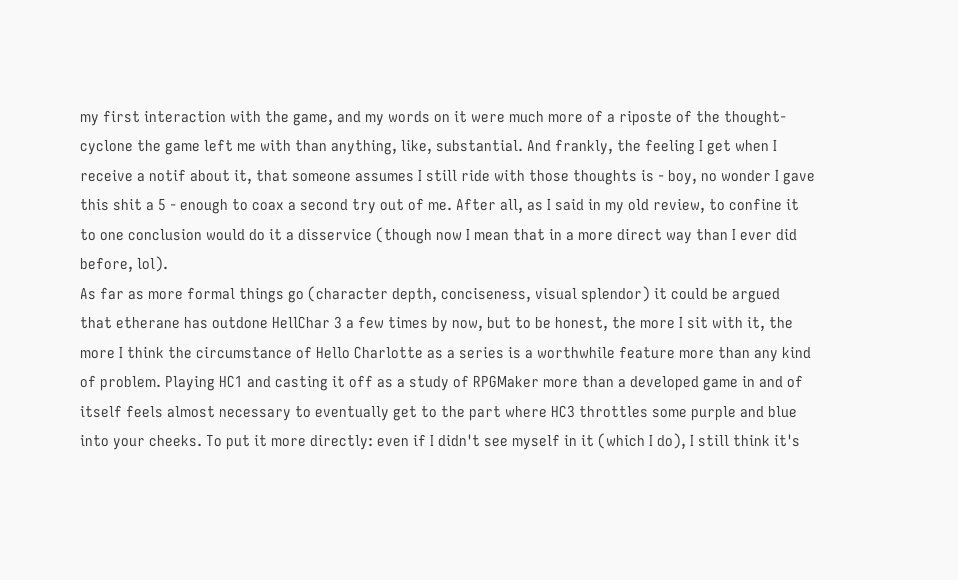my first interaction with the game, and my words on it were much more of a riposte of the thought-cyclone the game left me with than anything, like, substantial. And frankly, the feeling I get when I receive a notif about it, that someone assumes I still ride with those thoughts is - boy, no wonder I gave this shit a 5 - enough to coax a second try out of me. After all, as I said in my old review, to confine it to one conclusion would do it a disservice (though now I mean that in a more direct way than I ever did before, lol).
As far as more formal things go (character depth, conciseness, visual splendor) it could be argued that etherane has outdone HellChar 3 a few times by now, but to be honest, the more I sit with it, the more I think the circumstance of Hello Charlotte as a series is a worthwhile feature more than any kind of problem. Playing HC1 and casting it off as a study of RPGMaker more than a developed game in and of itself feels almost necessary to eventually get to the part where HC3 throttles some purple and blue into your cheeks. To put it more directly: even if I didn't see myself in it (which I do), I still think it's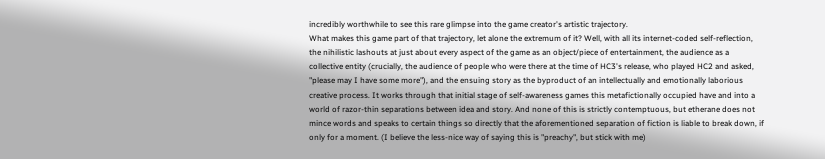incredibly worthwhile to see this rare glimpse into the game creator's artistic trajectory.
What makes this game part of that trajectory, let alone the extremum of it? Well, with all its internet-coded self-reflection, the nihilistic lashouts at just about every aspect of the game as an object/piece of entertainment, the audience as a collective entity (crucially, the audience of people who were there at the time of HC3's release, who played HC2 and asked, "please may I have some more"), and the ensuing story as the byproduct of an intellectually and emotionally laborious creative process. It works through that initial stage of self-awareness games this metafictionally occupied have and into a world of razor-thin separations between idea and story. And none of this is strictly contemptuous, but etherane does not mince words and speaks to certain things so directly that the aforementioned separation of fiction is liable to break down, if only for a moment. (I believe the less-nice way of saying this is "preachy", but stick with me)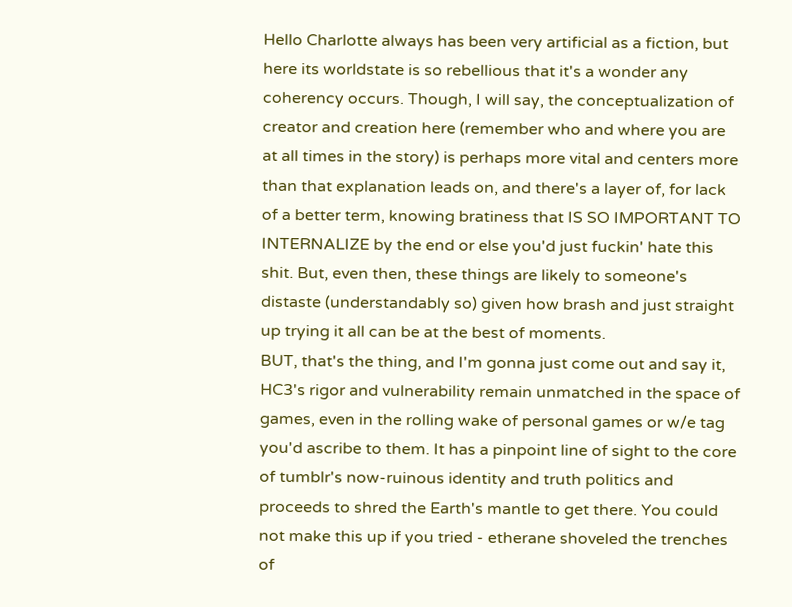Hello Charlotte always has been very artificial as a fiction, but here its worldstate is so rebellious that it's a wonder any coherency occurs. Though, I will say, the conceptualization of creator and creation here (remember who and where you are at all times in the story) is perhaps more vital and centers more than that explanation leads on, and there's a layer of, for lack of a better term, knowing bratiness that IS SO IMPORTANT TO INTERNALIZE by the end or else you'd just fuckin' hate this shit. But, even then, these things are likely to someone's distaste (understandably so) given how brash and just straight up trying it all can be at the best of moments.
BUT, that's the thing, and I'm gonna just come out and say it, HC3's rigor and vulnerability remain unmatched in the space of games, even in the rolling wake of personal games or w/e tag you'd ascribe to them. It has a pinpoint line of sight to the core of tumblr's now-ruinous identity and truth politics and proceeds to shred the Earth's mantle to get there. You could not make this up if you tried - etherane shoveled the trenches of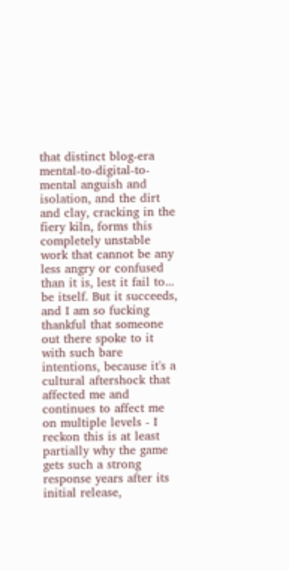that distinct blog-era mental-to-digital-to-mental anguish and isolation, and the dirt and clay, cracking in the fiery kiln, forms this completely unstable work that cannot be any less angry or confused than it is, lest it fail to... be itself. But it succeeds, and I am so fucking thankful that someone out there spoke to it with such bare intentions, because it's a cultural aftershock that affected me and continues to affect me on multiple levels - I reckon this is at least partially why the game gets such a strong response years after its initial release,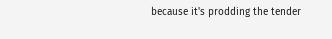because it's prodding the tender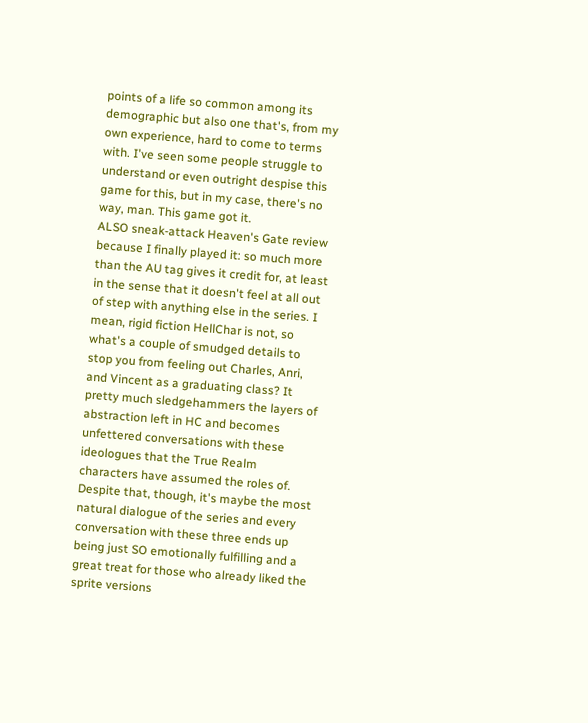points of a life so common among its demographic but also one that's, from my own experience, hard to come to terms with. I've seen some people struggle to understand or even outright despise this game for this, but in my case, there's no way, man. This game got it.
ALSO sneak-attack Heaven's Gate review because I finally played it: so much more than the AU tag gives it credit for, at least in the sense that it doesn't feel at all out of step with anything else in the series. I mean, rigid fiction HellChar is not, so what's a couple of smudged details to stop you from feeling out Charles, Anri, and Vincent as a graduating class? It pretty much sledgehammers the layers of abstraction left in HC and becomes unfettered conversations with these ideologues that the True Realm characters have assumed the roles of. Despite that, though, it's maybe the most natural dialogue of the series and every conversation with these three ends up being just SO emotionally fulfilling and a great treat for those who already liked the sprite versions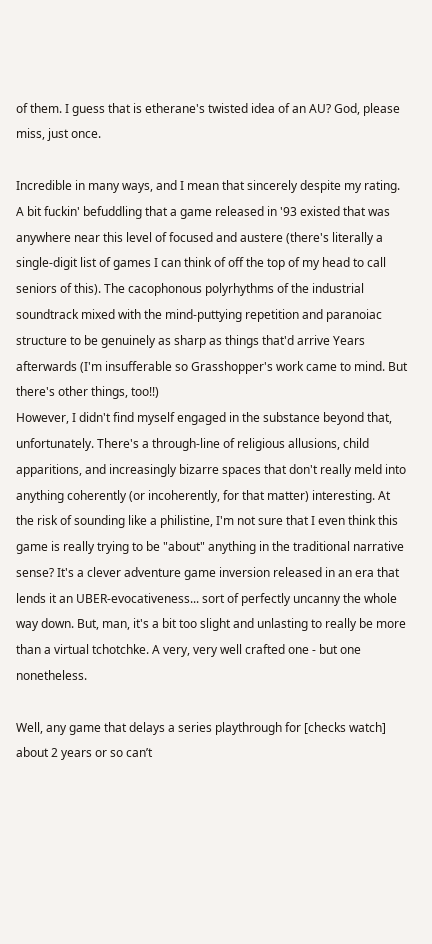of them. I guess that is etherane's twisted idea of an AU? God, please miss, just once.

Incredible in many ways, and I mean that sincerely despite my rating. A bit fuckin' befuddling that a game released in '93 existed that was anywhere near this level of focused and austere (there's literally a single-digit list of games I can think of off the top of my head to call seniors of this). The cacophonous polyrhythms of the industrial soundtrack mixed with the mind-puttying repetition and paranoiac structure to be genuinely as sharp as things that'd arrive Years afterwards (I'm insufferable so Grasshopper's work came to mind. But there's other things, too!!)
However, I didn't find myself engaged in the substance beyond that, unfortunately. There's a through-line of religious allusions, child apparitions, and increasingly bizarre spaces that don't really meld into anything coherently (or incoherently, for that matter) interesting. At the risk of sounding like a philistine, I'm not sure that I even think this game is really trying to be "about" anything in the traditional narrative sense? It's a clever adventure game inversion released in an era that lends it an UBER-evocativeness... sort of perfectly uncanny the whole way down. But, man, it's a bit too slight and unlasting to really be more than a virtual tchotchke. A very, very well crafted one - but one nonetheless.

Well, any game that delays a series playthrough for [checks watch] about 2 years or so can’t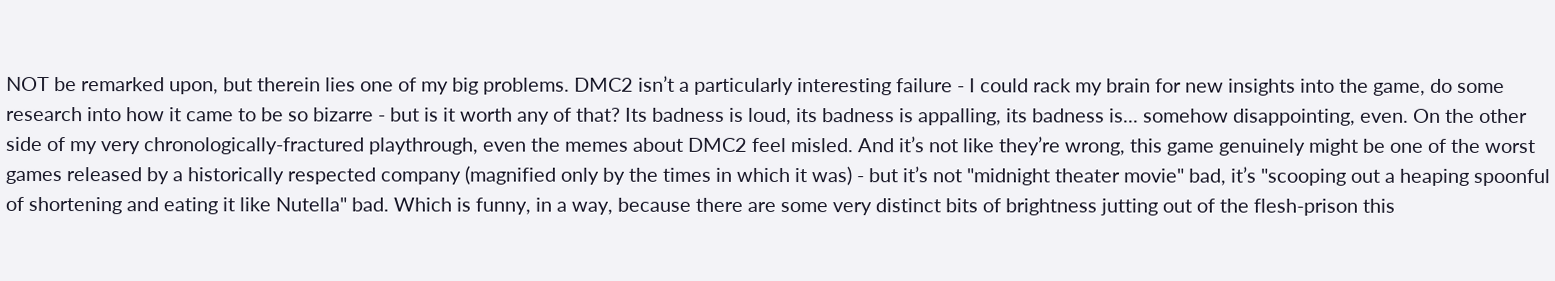NOT be remarked upon, but therein lies one of my big problems. DMC2 isn’t a particularly interesting failure - I could rack my brain for new insights into the game, do some research into how it came to be so bizarre - but is it worth any of that? Its badness is loud, its badness is appalling, its badness is... somehow disappointing, even. On the other side of my very chronologically-fractured playthrough, even the memes about DMC2 feel misled. And it’s not like they’re wrong, this game genuinely might be one of the worst games released by a historically respected company (magnified only by the times in which it was) - but it’s not "midnight theater movie" bad, it’s "scooping out a heaping spoonful of shortening and eating it like Nutella" bad. Which is funny, in a way, because there are some very distinct bits of brightness jutting out of the flesh-prison this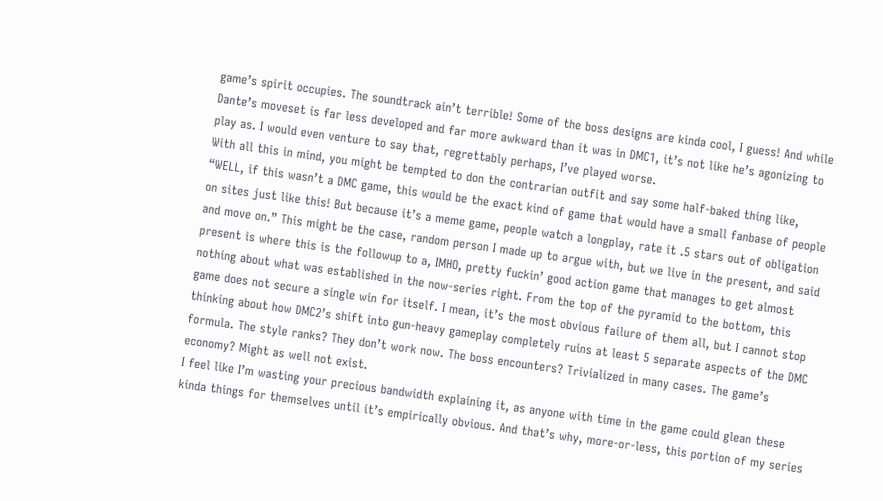game’s spirit occupies. The soundtrack ain’t terrible! Some of the boss designs are kinda cool, I guess! And while Dante’s moveset is far less developed and far more awkward than it was in DMC1, it’s not like he’s agonizing to play as. I would even venture to say that, regrettably perhaps, I’ve played worse.
With all this in mind, you might be tempted to don the contrarian outfit and say some half-baked thing like, “WELL, if this wasn’t a DMC game, this would be the exact kind of game that would have a small fanbase of people on sites just like this! But because it’s a meme game, people watch a longplay, rate it .5 stars out of obligation and move on.” This might be the case, random person I made up to argue with, but we live in the present, and said present is where this is the followup to a, IMHO, pretty fuckin’ good action game that manages to get almost nothing about what was established in the now-series right. From the top of the pyramid to the bottom, this game does not secure a single win for itself. I mean, it’s the most obvious failure of them all, but I cannot stop thinking about how DMC2’s shift into gun-heavy gameplay completely ruins at least 5 separate aspects of the DMC formula. The style ranks? They don’t work now. The boss encounters? Trivialized in many cases. The game’s economy? Might as well not exist.
I feel like I’m wasting your precious bandwidth explaining it, as anyone with time in the game could glean these kinda things for themselves until it’s empirically obvious. And that’s why, more-or-less, this portion of my series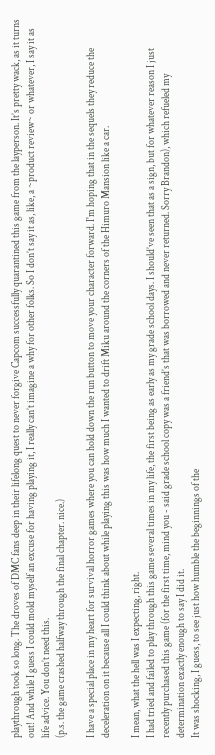playthrough took so long. The droves of DMC fans deep in their lifelong quest to never forgive Capcom successfully quarantined this game from the layperson. It’s pretty wack, as it turns out! And while I guess I could mold myself an excuse for having playing it, I really can’t imagine a why for other folks. So I don’t say it as, like, a ~product review~ or whatever, I say it as life advice. You don’t need this.
(p.s. the game crashed halfway through the final chapter. nice.)

I have a special place in my heart for survival horror games where you can hold down the run button to move your character forward. I'm hoping that in the sequels they reduce the deceleration on it because all I could think about while playing this was how much I wanted to drift Miku around the corners of the Himuro Mansion like a car.

I mean, what the hell was I expecting, right.
I had tried and failed to play through this game several times in my life, the first being as early as my grade school days. I should’ve seen that as a sign, but for whatever reason I just recently purchased this game (for the first time, mind you - said grade school copy was a friend’s that was borrowed and never returned. Sorry Brandon), which refueled my determination exactly enough to say I did it.
It was shocking, I guess, to see just how humble the beginnings of the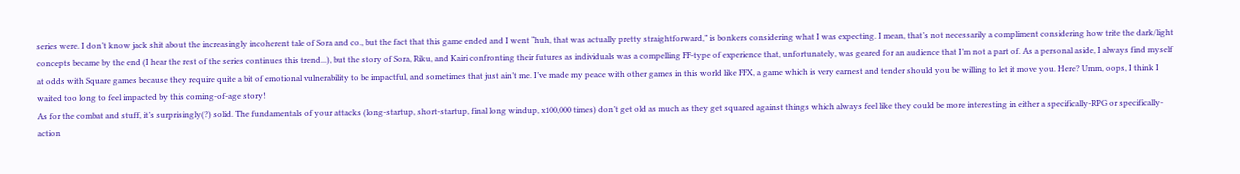series were. I don’t know jack shit about the increasingly incoherent tale of Sora and co., but the fact that this game ended and I went “huh, that was actually pretty straightforward,” is bonkers considering what I was expecting. I mean, that’s not necessarily a compliment considering how trite the dark/light concepts became by the end (I hear the rest of the series continues this trend...), but the story of Sora, Riku, and Kairi confronting their futures as individuals was a compelling FF-type of experience that, unfortunately, was geared for an audience that I’m not a part of. As a personal aside, I always find myself at odds with Square games because they require quite a bit of emotional vulnerability to be impactful, and sometimes that just ain’t me. I’ve made my peace with other games in this world like FFX, a game which is very earnest and tender should you be willing to let it move you. Here? Umm, oops, I think I waited too long to feel impacted by this coming-of-age story!
As for the combat and stuff, it’s surprisingly(?) solid. The fundamentals of your attacks (long-startup, short-startup, final long windup, x100,000 times) don’t get old as much as they get squared against things which always feel like they could be more interesting in either a specifically-RPG or specifically-action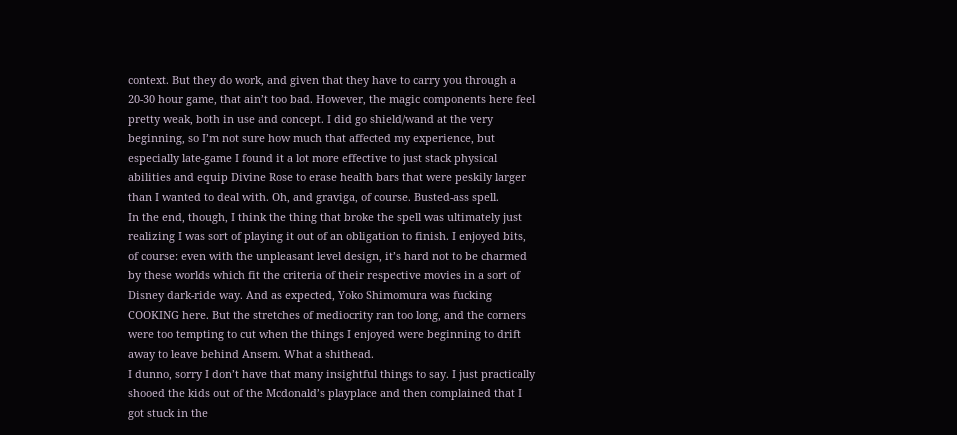context. But they do work, and given that they have to carry you through a 20-30 hour game, that ain’t too bad. However, the magic components here feel pretty weak, both in use and concept. I did go shield/wand at the very beginning, so I’m not sure how much that affected my experience, but especially late-game I found it a lot more effective to just stack physical abilities and equip Divine Rose to erase health bars that were peskily larger than I wanted to deal with. Oh, and graviga, of course. Busted-ass spell.
In the end, though, I think the thing that broke the spell was ultimately just realizing I was sort of playing it out of an obligation to finish. I enjoyed bits, of course: even with the unpleasant level design, it’s hard not to be charmed by these worlds which fit the criteria of their respective movies in a sort of Disney dark-ride way. And as expected, Yoko Shimomura was fucking COOKING here. But the stretches of mediocrity ran too long, and the corners were too tempting to cut when the things I enjoyed were beginning to drift away to leave behind Ansem. What a shithead.
I dunno, sorry I don’t have that many insightful things to say. I just practically shooed the kids out of the Mcdonald’s playplace and then complained that I got stuck in the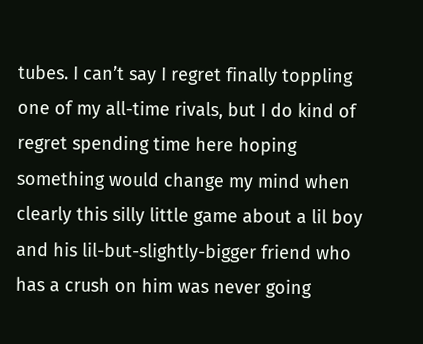tubes. I can’t say I regret finally toppling one of my all-time rivals, but I do kind of regret spending time here hoping something would change my mind when clearly this silly little game about a lil boy and his lil-but-slightly-bigger friend who has a crush on him was never going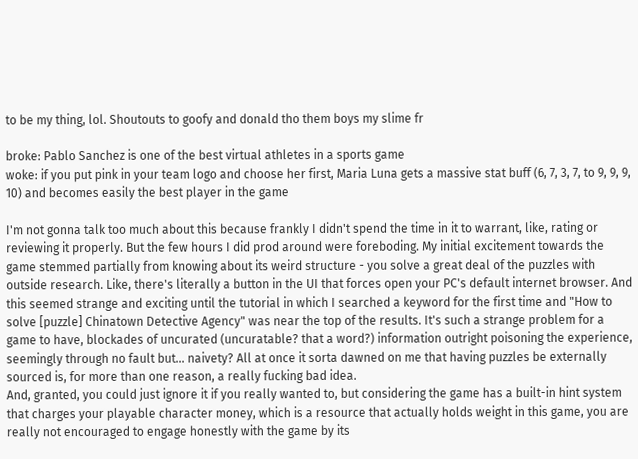to be my thing, lol. Shoutouts to goofy and donald tho them boys my slime fr

broke: Pablo Sanchez is one of the best virtual athletes in a sports game
woke: if you put pink in your team logo and choose her first, Maria Luna gets a massive stat buff (6, 7, 3, 7, to 9, 9, 9, 10) and becomes easily the best player in the game

I'm not gonna talk too much about this because frankly I didn't spend the time in it to warrant, like, rating or reviewing it properly. But the few hours I did prod around were foreboding. My initial excitement towards the game stemmed partially from knowing about its weird structure - you solve a great deal of the puzzles with outside research. Like, there's literally a button in the UI that forces open your PC's default internet browser. And this seemed strange and exciting until the tutorial in which I searched a keyword for the first time and "How to solve [puzzle] Chinatown Detective Agency" was near the top of the results. It's such a strange problem for a game to have, blockades of uncurated (uncuratable? that a word?) information outright poisoning the experience, seemingly through no fault but... naivety? All at once it sorta dawned on me that having puzzles be externally sourced is, for more than one reason, a really fucking bad idea.
And, granted, you could just ignore it if you really wanted to, but considering the game has a built-in hint system that charges your playable character money, which is a resource that actually holds weight in this game, you are really not encouraged to engage honestly with the game by its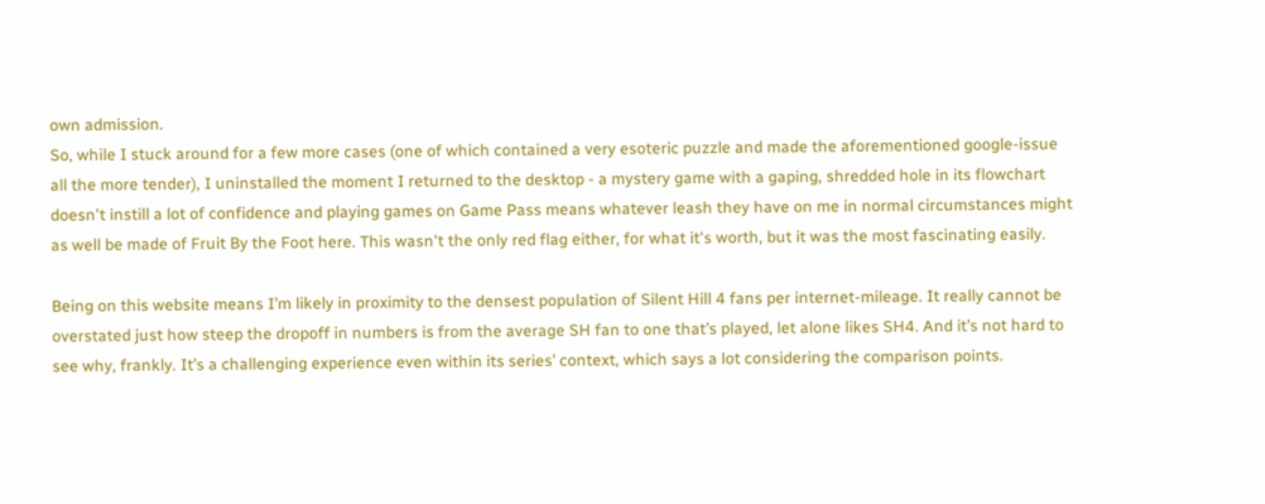own admission.
So, while I stuck around for a few more cases (one of which contained a very esoteric puzzle and made the aforementioned google-issue all the more tender), I uninstalled the moment I returned to the desktop - a mystery game with a gaping, shredded hole in its flowchart doesn't instill a lot of confidence and playing games on Game Pass means whatever leash they have on me in normal circumstances might as well be made of Fruit By the Foot here. This wasn't the only red flag either, for what it's worth, but it was the most fascinating easily.

Being on this website means I’m likely in proximity to the densest population of Silent Hill 4 fans per internet-mileage. It really cannot be overstated just how steep the dropoff in numbers is from the average SH fan to one that’s played, let alone likes SH4. And it’s not hard to see why, frankly. It’s a challenging experience even within its series’ context, which says a lot considering the comparison points.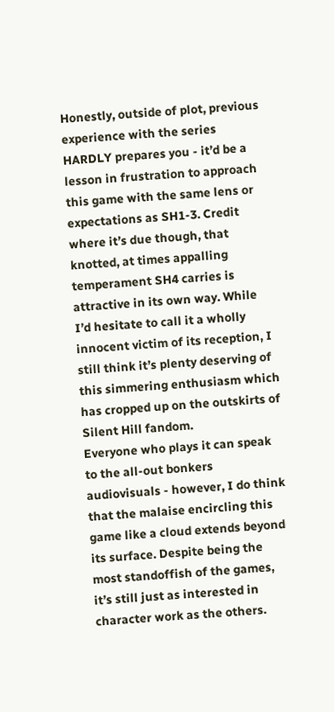Honestly, outside of plot, previous experience with the series HARDLY prepares you - it’d be a lesson in frustration to approach this game with the same lens or expectations as SH1-3. Credit where it’s due though, that knotted, at times appalling temperament SH4 carries is attractive in its own way. While I’d hesitate to call it a wholly innocent victim of its reception, I still think it’s plenty deserving of this simmering enthusiasm which has cropped up on the outskirts of Silent Hill fandom.
Everyone who plays it can speak to the all-out bonkers audiovisuals - however, I do think that the malaise encircling this game like a cloud extends beyond its surface. Despite being the most standoffish of the games, it’s still just as interested in character work as the others.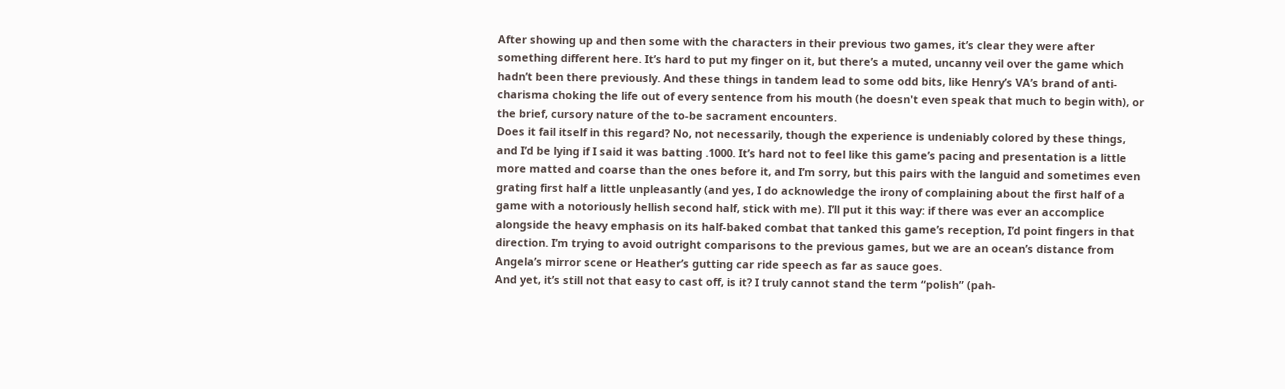After showing up and then some with the characters in their previous two games, it’s clear they were after something different here. It’s hard to put my finger on it, but there’s a muted, uncanny veil over the game which hadn’t been there previously. And these things in tandem lead to some odd bits, like Henry’s VA’s brand of anti-charisma choking the life out of every sentence from his mouth (he doesn't even speak that much to begin with), or the brief, cursory nature of the to-be sacrament encounters.
Does it fail itself in this regard? No, not necessarily, though the experience is undeniably colored by these things, and I’d be lying if I said it was batting .1000. It’s hard not to feel like this game’s pacing and presentation is a little more matted and coarse than the ones before it, and I’m sorry, but this pairs with the languid and sometimes even grating first half a little unpleasantly (and yes, I do acknowledge the irony of complaining about the first half of a game with a notoriously hellish second half, stick with me). I’ll put it this way: if there was ever an accomplice alongside the heavy emphasis on its half-baked combat that tanked this game’s reception, I’d point fingers in that direction. I’m trying to avoid outright comparisons to the previous games, but we are an ocean’s distance from Angela’s mirror scene or Heather’s gutting car ride speech as far as sauce goes.
And yet, it’s still not that easy to cast off, is it? I truly cannot stand the term “polish” (pah-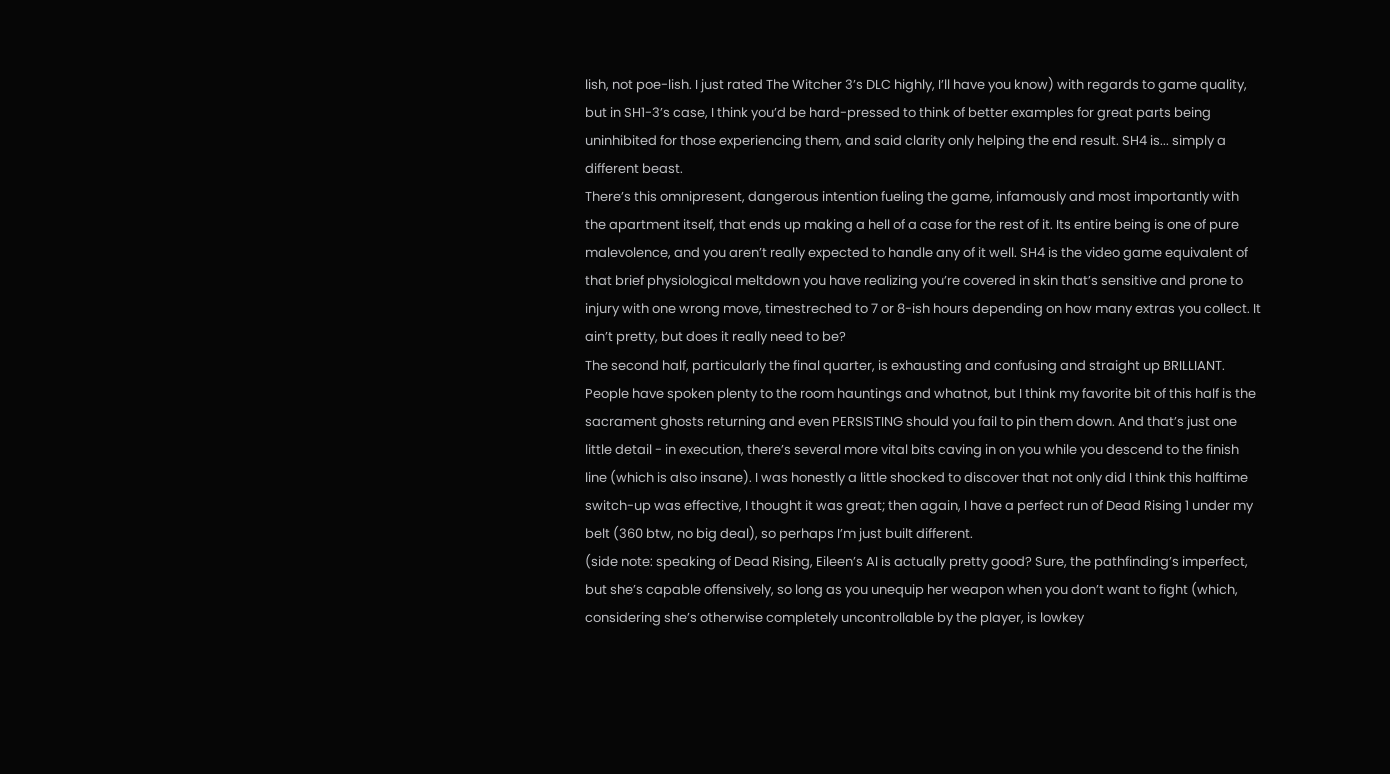lish, not poe-lish. I just rated The Witcher 3’s DLC highly, I’ll have you know) with regards to game quality, but in SH1-3’s case, I think you’d be hard-pressed to think of better examples for great parts being uninhibited for those experiencing them, and said clarity only helping the end result. SH4 is... simply a different beast.
There’s this omnipresent, dangerous intention fueling the game, infamously and most importantly with the apartment itself, that ends up making a hell of a case for the rest of it. Its entire being is one of pure malevolence, and you aren’t really expected to handle any of it well. SH4 is the video game equivalent of that brief physiological meltdown you have realizing you’re covered in skin that’s sensitive and prone to injury with one wrong move, timestreched to 7 or 8-ish hours depending on how many extras you collect. It ain’t pretty, but does it really need to be?
The second half, particularly the final quarter, is exhausting and confusing and straight up BRILLIANT. People have spoken plenty to the room hauntings and whatnot, but I think my favorite bit of this half is the sacrament ghosts returning and even PERSISTING should you fail to pin them down. And that’s just one little detail - in execution, there’s several more vital bits caving in on you while you descend to the finish line (which is also insane). I was honestly a little shocked to discover that not only did I think this halftime switch-up was effective, I thought it was great; then again, I have a perfect run of Dead Rising 1 under my belt (360 btw, no big deal), so perhaps I’m just built different.
(side note: speaking of Dead Rising, Eileen’s AI is actually pretty good? Sure, the pathfinding’s imperfect, but she’s capable offensively, so long as you unequip her weapon when you don’t want to fight (which, considering she’s otherwise completely uncontrollable by the player, is lowkey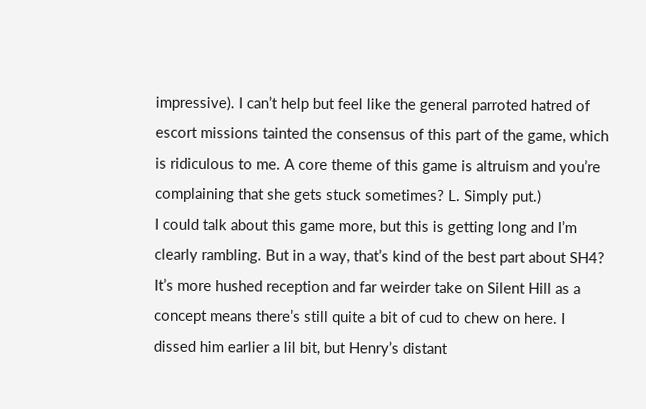impressive). I can’t help but feel like the general parroted hatred of escort missions tainted the consensus of this part of the game, which is ridiculous to me. A core theme of this game is altruism and you’re complaining that she gets stuck sometimes? L. Simply put.)
I could talk about this game more, but this is getting long and I’m clearly rambling. But in a way, that’s kind of the best part about SH4? It’s more hushed reception and far weirder take on Silent Hill as a concept means there’s still quite a bit of cud to chew on here. I dissed him earlier a lil bit, but Henry’s distant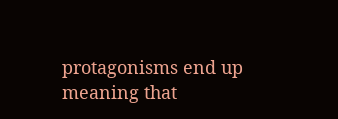protagonisms end up meaning that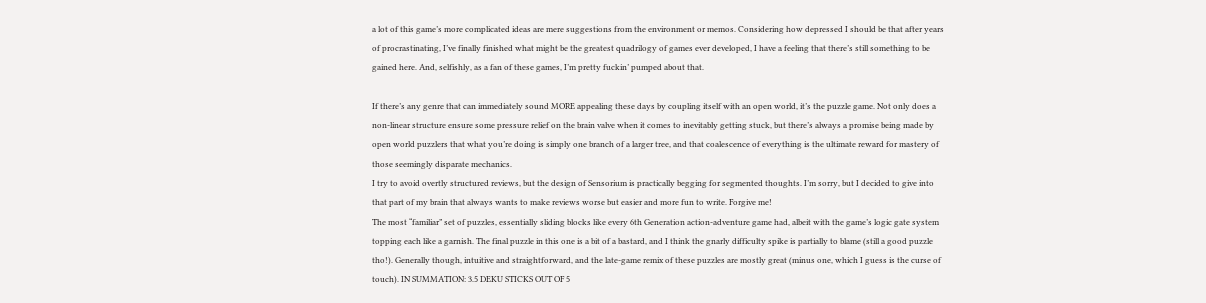a lot of this game’s more complicated ideas are mere suggestions from the environment or memos. Considering how depressed I should be that after years of procrastinating, I’ve finally finished what might be the greatest quadrilogy of games ever developed, I have a feeling that there’s still something to be gained here. And, selfishly, as a fan of these games, I’m pretty fuckin’ pumped about that.

If there’s any genre that can immediately sound MORE appealing these days by coupling itself with an open world, it’s the puzzle game. Not only does a non-linear structure ensure some pressure relief on the brain valve when it comes to inevitably getting stuck, but there’s always a promise being made by open world puzzlers that what you’re doing is simply one branch of a larger tree, and that coalescence of everything is the ultimate reward for mastery of those seemingly disparate mechanics.
I try to avoid overtly structured reviews, but the design of Sensorium is practically begging for segmented thoughts. I’m sorry, but I decided to give into that part of my brain that always wants to make reviews worse but easier and more fun to write. Forgive me!
The most “familiar” set of puzzles, essentially sliding blocks like every 6th Generation action-adventure game had, albeit with the game’s logic gate system topping each like a garnish. The final puzzle in this one is a bit of a bastard, and I think the gnarly difficulty spike is partially to blame (still a good puzzle tho!). Generally though, intuitive and straightforward, and the late-game remix of these puzzles are mostly great (minus one, which I guess is the curse of touch). IN SUMMATION: 3.5 DEKU STICKS OUT OF 5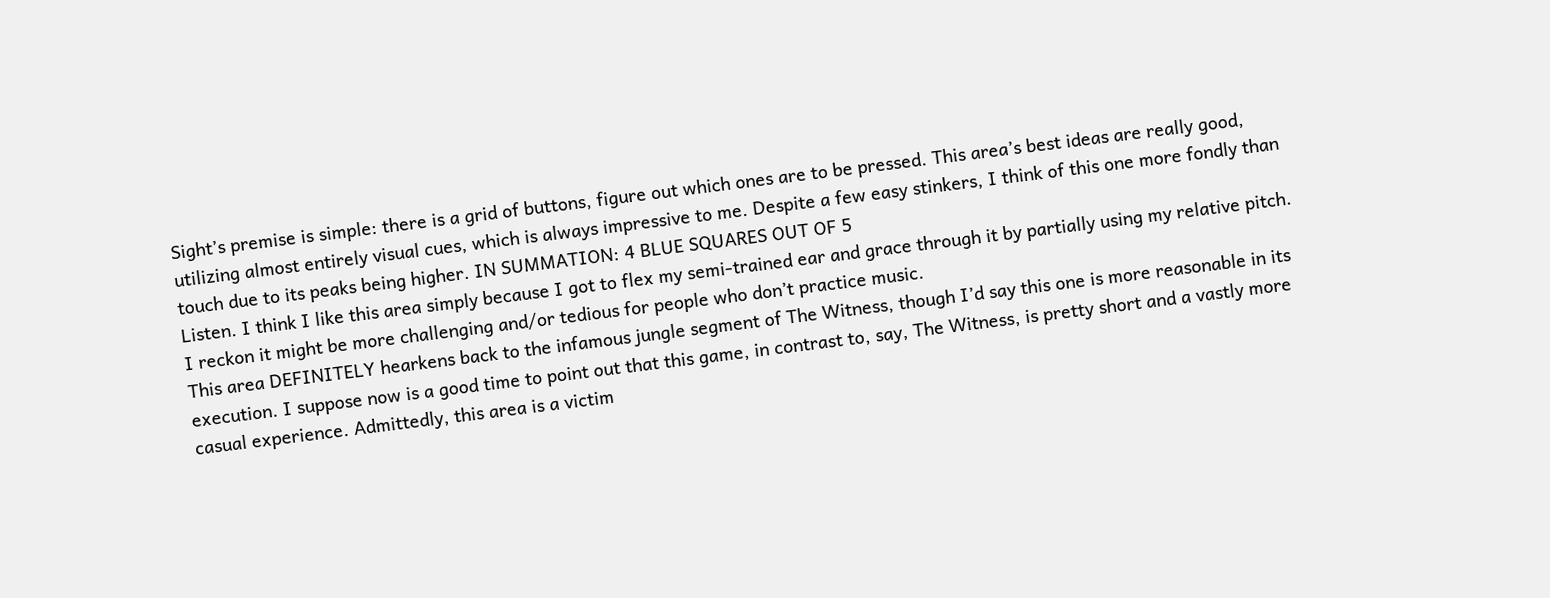Sight’s premise is simple: there is a grid of buttons, figure out which ones are to be pressed. This area’s best ideas are really good, utilizing almost entirely visual cues, which is always impressive to me. Despite a few easy stinkers, I think of this one more fondly than touch due to its peaks being higher. IN SUMMATION: 4 BLUE SQUARES OUT OF 5
Listen. I think I like this area simply because I got to flex my semi-trained ear and grace through it by partially using my relative pitch. I reckon it might be more challenging and/or tedious for people who don’t practice music.
This area DEFINITELY hearkens back to the infamous jungle segment of The Witness, though I’d say this one is more reasonable in its execution. I suppose now is a good time to point out that this game, in contrast to, say, The Witness, is pretty short and a vastly more casual experience. Admittedly, this area is a victim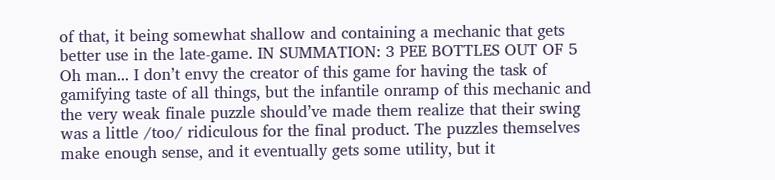of that, it being somewhat shallow and containing a mechanic that gets better use in the late-game. IN SUMMATION: 3 PEE BOTTLES OUT OF 5
Oh man... I don’t envy the creator of this game for having the task of gamifying taste of all things, but the infantile onramp of this mechanic and the very weak finale puzzle should’ve made them realize that their swing was a little /too/ ridiculous for the final product. The puzzles themselves make enough sense, and it eventually gets some utility, but it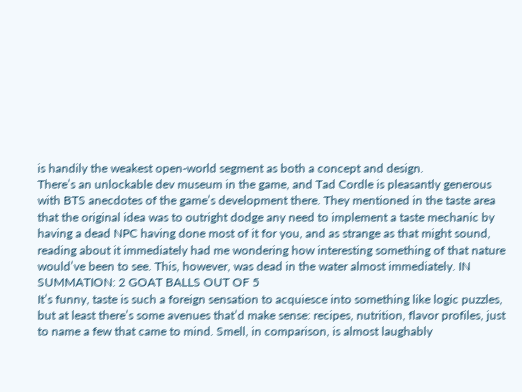is handily the weakest open-world segment as both a concept and design.
There’s an unlockable dev museum in the game, and Tad Cordle is pleasantly generous with BTS anecdotes of the game’s development there. They mentioned in the taste area that the original idea was to outright dodge any need to implement a taste mechanic by having a dead NPC having done most of it for you, and as strange as that might sound, reading about it immediately had me wondering how interesting something of that nature would’ve been to see. This, however, was dead in the water almost immediately. IN SUMMATION: 2 GOAT BALLS OUT OF 5
It’s funny, taste is such a foreign sensation to acquiesce into something like logic puzzles, but at least there’s some avenues that’d make sense: recipes, nutrition, flavor profiles, just to name a few that came to mind. Smell, in comparison, is almost laughably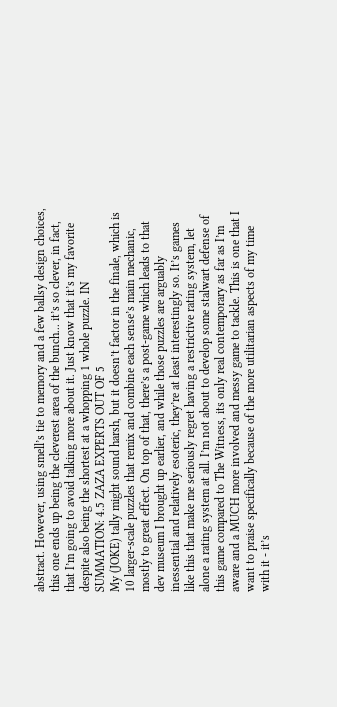abstract. However, using smell’s tie to memory and a few ballsy design choices, this one ends up being the cleverest area of the bunch... it’s so clever, in fact, that I’m going to avoid talking more about it. Just know that it’s my favorite despite also being the shortest at a whopping 1 whole puzzle. IN SUMMATION: 4.5 ZAZA EXPERTS OUT OF 5
My (JOKE) tally might sound harsh, but it doesn’t factor in the finale, which is 10 larger-scale puzzles that remix and combine each sense’s main mechanic, mostly to great effect. On top of that, there’s a post-game which leads to that dev museum I brought up earlier, and while those puzzles are arguably inessential and relatively esoteric, they’re at least interestingly so. It’s games like this that make me seriously regret having a restrictive rating system, let alone a rating system at all. I’m not about to develop some stalwart defense of this game compared to The Witness, its only real contemporary as far as I’m aware and a MUCH more involved and messy game to tackle. This is one that I want to praise specifically because of the more utilitarian aspects of my time with it - it’s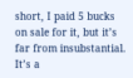short, I paid 5 bucks on sale for it, but it’s far from insubstantial. It’s a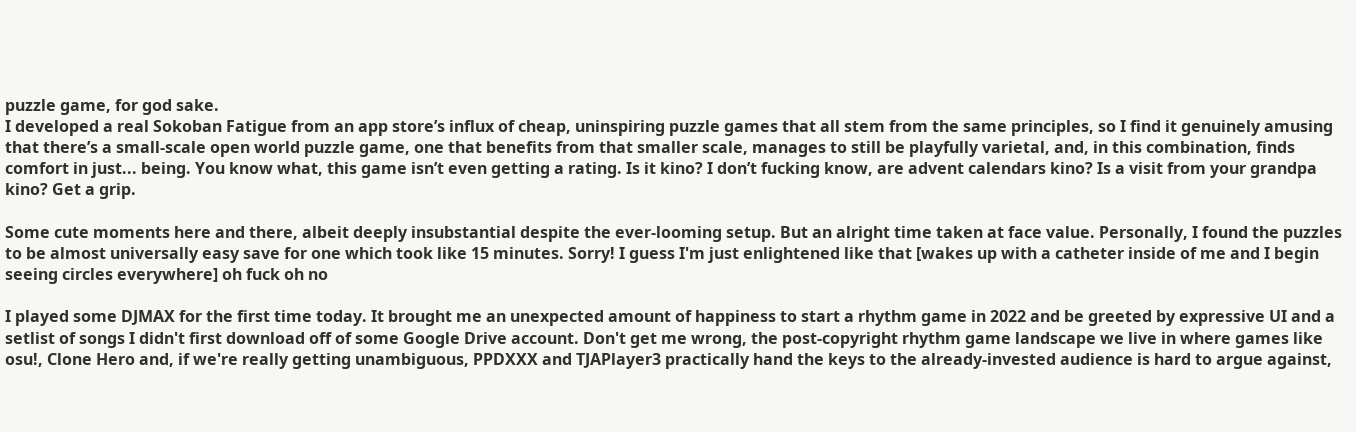puzzle game, for god sake.
I developed a real Sokoban Fatigue from an app store’s influx of cheap, uninspiring puzzle games that all stem from the same principles, so I find it genuinely amusing that there’s a small-scale open world puzzle game, one that benefits from that smaller scale, manages to still be playfully varietal, and, in this combination, finds comfort in just... being. You know what, this game isn’t even getting a rating. Is it kino? I don’t fucking know, are advent calendars kino? Is a visit from your grandpa kino? Get a grip.

Some cute moments here and there, albeit deeply insubstantial despite the ever-looming setup. But an alright time taken at face value. Personally, I found the puzzles to be almost universally easy save for one which took like 15 minutes. Sorry! I guess I'm just enlightened like that [wakes up with a catheter inside of me and I begin seeing circles everywhere] oh fuck oh no

I played some DJMAX for the first time today. It brought me an unexpected amount of happiness to start a rhythm game in 2022 and be greeted by expressive UI and a setlist of songs I didn't first download off of some Google Drive account. Don't get me wrong, the post-copyright rhythm game landscape we live in where games like osu!, Clone Hero and, if we're really getting unambiguous, PPDXXX and TJAPlayer3 practically hand the keys to the already-invested audience is hard to argue against,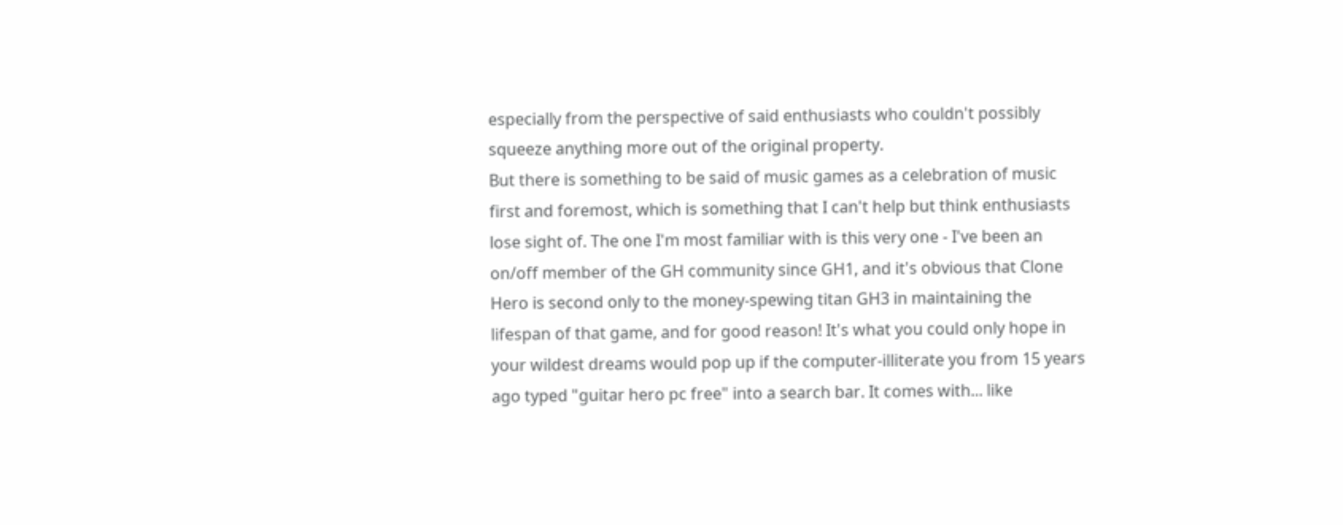especially from the perspective of said enthusiasts who couldn't possibly squeeze anything more out of the original property.
But there is something to be said of music games as a celebration of music first and foremost, which is something that I can't help but think enthusiasts lose sight of. The one I'm most familiar with is this very one - I've been an on/off member of the GH community since GH1, and it's obvious that Clone Hero is second only to the money-spewing titan GH3 in maintaining the lifespan of that game, and for good reason! It's what you could only hope in your wildest dreams would pop up if the computer-illiterate you from 15 years ago typed "guitar hero pc free" into a search bar. It comes with... like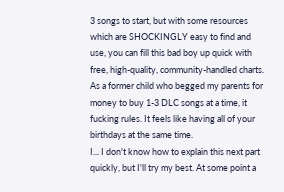3 songs to start, but with some resources which are SHOCKINGLY easy to find and use, you can fill this bad boy up quick with free, high-quality, community-handled charts. As a former child who begged my parents for money to buy 1-3 DLC songs at a time, it fucking rules. It feels like having all of your birthdays at the same time.
I... I don't know how to explain this next part quickly, but I'll try my best. At some point a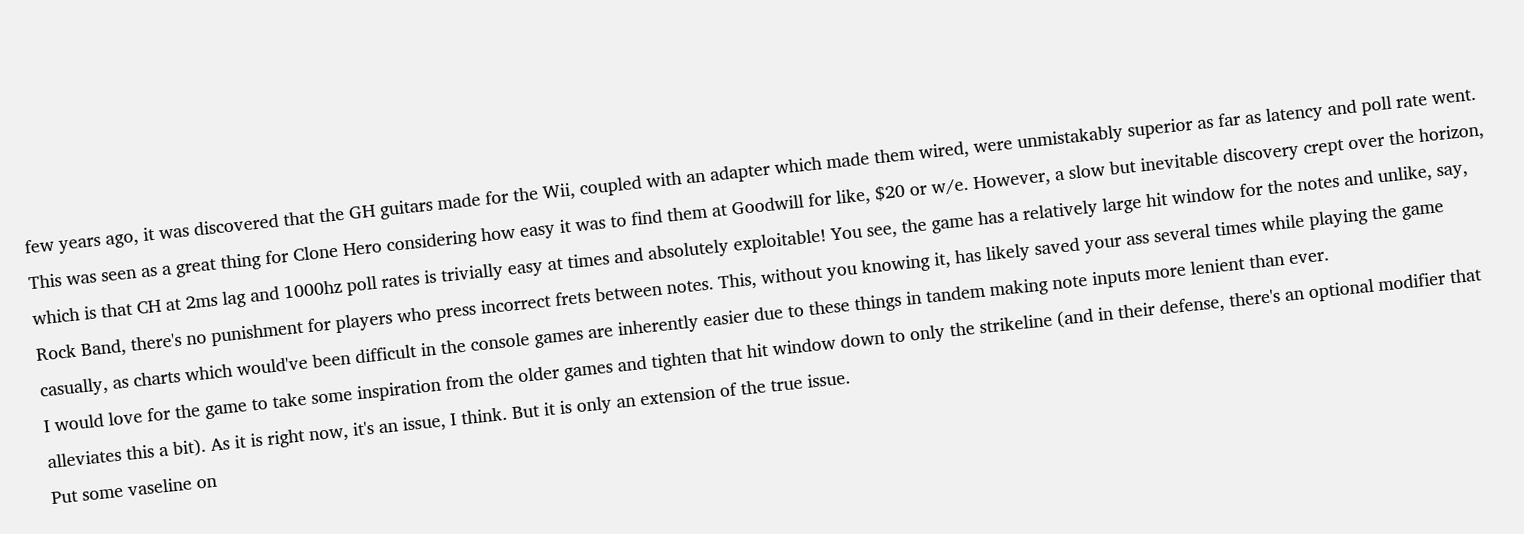few years ago, it was discovered that the GH guitars made for the Wii, coupled with an adapter which made them wired, were unmistakably superior as far as latency and poll rate went. This was seen as a great thing for Clone Hero considering how easy it was to find them at Goodwill for like, $20 or w/e. However, a slow but inevitable discovery crept over the horizon, which is that CH at 2ms lag and 1000hz poll rates is trivially easy at times and absolutely exploitable! You see, the game has a relatively large hit window for the notes and unlike, say, Rock Band, there's no punishment for players who press incorrect frets between notes. This, without you knowing it, has likely saved your ass several times while playing the game casually, as charts which would've been difficult in the console games are inherently easier due to these things in tandem making note inputs more lenient than ever.
I would love for the game to take some inspiration from the older games and tighten that hit window down to only the strikeline (and in their defense, there's an optional modifier that alleviates this a bit). As it is right now, it's an issue, I think. But it is only an extension of the true issue.
Put some vaseline on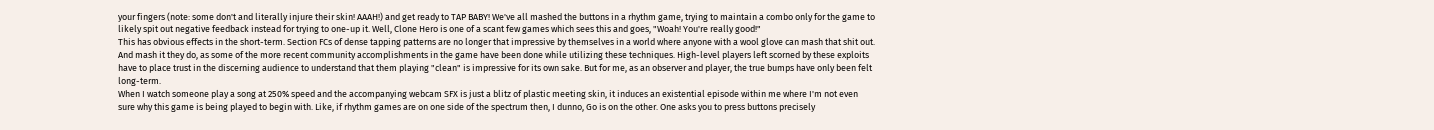your fingers (note: some don't and literally injure their skin! AAAH!) and get ready to TAP BABY! We've all mashed the buttons in a rhythm game, trying to maintain a combo only for the game to likely spit out negative feedback instead for trying to one-up it. Well, Clone Hero is one of a scant few games which sees this and goes, "Woah! You're really good!"
This has obvious effects in the short-term. Section FCs of dense tapping patterns are no longer that impressive by themselves in a world where anyone with a wool glove can mash that shit out. And mash it they do, as some of the more recent community accomplishments in the game have been done while utilizing these techniques. High-level players left scorned by these exploits have to place trust in the discerning audience to understand that them playing "clean" is impressive for its own sake. But for me, as an observer and player, the true bumps have only been felt long-term.
When I watch someone play a song at 250% speed and the accompanying webcam SFX is just a blitz of plastic meeting skin, it induces an existential episode within me where I'm not even sure why this game is being played to begin with. Like, if rhythm games are on one side of the spectrum then, I dunno, Go is on the other. One asks you to press buttons precisely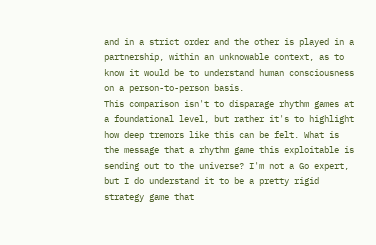and in a strict order and the other is played in a partnership, within an unknowable context, as to know it would be to understand human consciousness on a person-to-person basis.
This comparison isn't to disparage rhythm games at a foundational level, but rather it's to highlight how deep tremors like this can be felt. What is the message that a rhythm game this exploitable is sending out to the universe? I'm not a Go expert, but I do understand it to be a pretty rigid strategy game that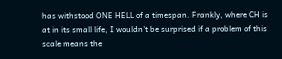has withstood ONE HELL of a timespan. Frankly, where CH is at in its small life, I wouldn't be surprised if a problem of this scale means the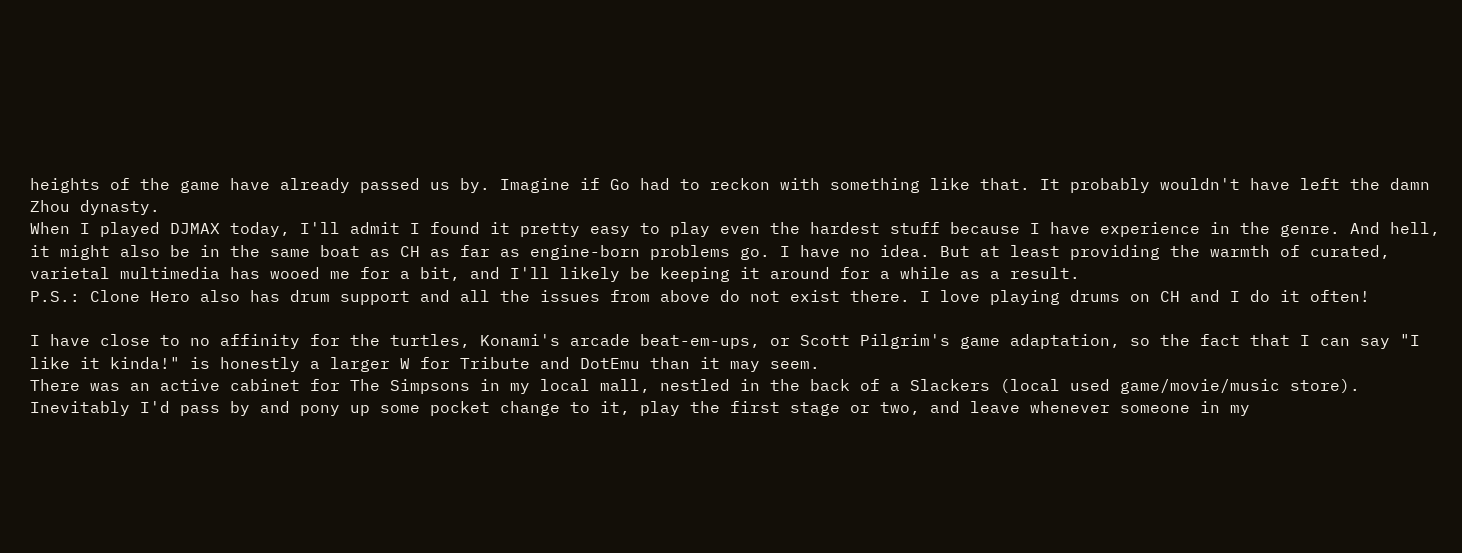heights of the game have already passed us by. Imagine if Go had to reckon with something like that. It probably wouldn't have left the damn Zhou dynasty.
When I played DJMAX today, I'll admit I found it pretty easy to play even the hardest stuff because I have experience in the genre. And hell, it might also be in the same boat as CH as far as engine-born problems go. I have no idea. But at least providing the warmth of curated, varietal multimedia has wooed me for a bit, and I'll likely be keeping it around for a while as a result.
P.S.: Clone Hero also has drum support and all the issues from above do not exist there. I love playing drums on CH and I do it often!

I have close to no affinity for the turtles, Konami's arcade beat-em-ups, or Scott Pilgrim's game adaptation, so the fact that I can say "I like it kinda!" is honestly a larger W for Tribute and DotEmu than it may seem.
There was an active cabinet for The Simpsons in my local mall, nestled in the back of a Slackers (local used game/movie/music store). Inevitably I'd pass by and pony up some pocket change to it, play the first stage or two, and leave whenever someone in my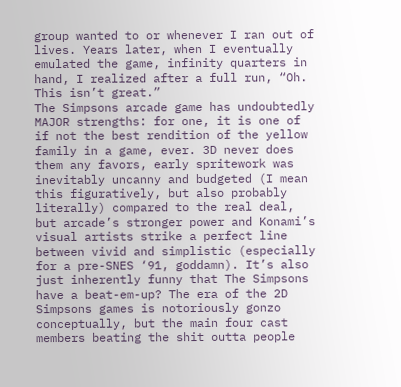group wanted to or whenever I ran out of lives. Years later, when I eventually emulated the game, infinity quarters in hand, I realized after a full run, “Oh. This isn’t great.”
The Simpsons arcade game has undoubtedly MAJOR strengths: for one, it is one of if not the best rendition of the yellow family in a game, ever. 3D never does them any favors, early spritework was inevitably uncanny and budgeted (I mean this figuratively, but also probably literally) compared to the real deal, but arcade’s stronger power and Konami’s visual artists strike a perfect line between vivid and simplistic (especially for a pre-SNES ‘91, goddamn). It’s also just inherently funny that The Simpsons have a beat-em-up? The era of the 2D Simpsons games is notoriously gonzo conceptually, but the main four cast members beating the shit outta people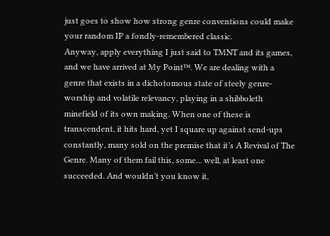just goes to show how strong genre conventions could make your random IP a fondly-remembered classic.
Anyway, apply everything I just said to TMNT and its games, and we have arrived at My Point™. We are dealing with a genre that exists in a dichotomous state of steely genre-worship and volatile relevancy, playing in a shibboleth minefield of its own making. When one of these is transcendent, it hits hard, yet I square up against send-ups constantly, many sold on the premise that it’s A Revival of The Genre. Many of them fail this, some... well, at least one succeeded. And wouldn’t you know it,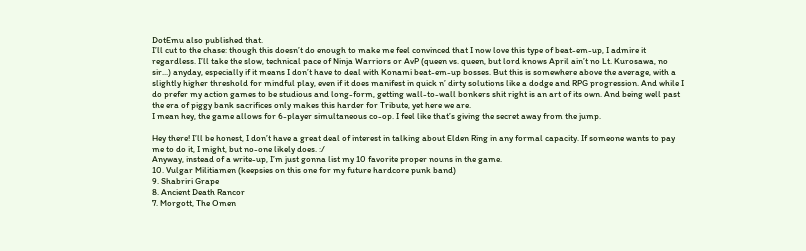DotEmu also published that.
I’ll cut to the chase: though this doesn’t do enough to make me feel convinced that I now love this type of beat-em-up, I admire it regardless. I’ll take the slow, technical pace of Ninja Warriors or AvP (queen vs. queen, but lord knows April ain’t no Lt. Kurosawa, no sir...) anyday, especially if it means I don’t have to deal with Konami beat-em-up bosses. But this is somewhere above the average, with a slightly higher threshold for mindful play, even if it does manifest in quick n’ dirty solutions like a dodge and RPG progression. And while I do prefer my action games to be studious and long-form, getting wall-to-wall bonkers shit right is an art of its own. And being well past the era of piggy bank sacrifices only makes this harder for Tribute, yet here we are.
I mean hey, the game allows for 6-player simultaneous co-op. I feel like that’s giving the secret away from the jump.

Hey there! I’ll be honest, I don’t have a great deal of interest in talking about Elden Ring in any formal capacity. If someone wants to pay me to do it, I might, but no-one likely does. :/
Anyway, instead of a write-up, I’m just gonna list my 10 favorite proper nouns in the game.
10. Vulgar Militiamen (keepsies on this one for my future hardcore punk band)
9. Shabriri Grape
8. Ancient Death Rancor
7. Morgott, The Omen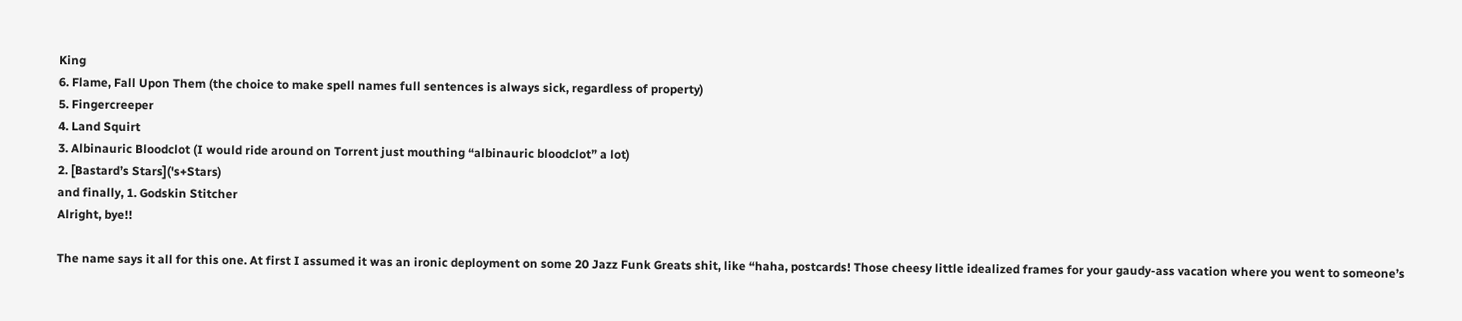King
6. Flame, Fall Upon Them (the choice to make spell names full sentences is always sick, regardless of property)
5. Fingercreeper
4. Land Squirt
3. Albinauric Bloodclot (I would ride around on Torrent just mouthing “albinauric bloodclot” a lot)
2. [Bastard’s Stars]('s+Stars)
and finally, 1. Godskin Stitcher
Alright, bye!!

The name says it all for this one. At first I assumed it was an ironic deployment on some 20 Jazz Funk Greats shit, like “haha, postcards! Those cheesy little idealized frames for your gaudy-ass vacation where you went to someone’s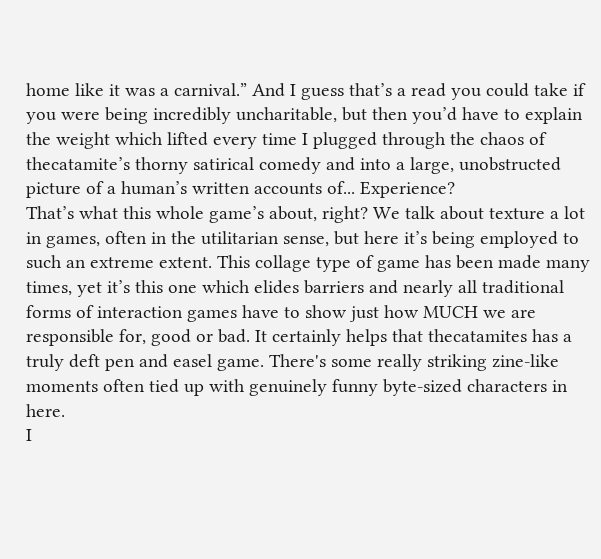home like it was a carnival.” And I guess that’s a read you could take if you were being incredibly uncharitable, but then you’d have to explain the weight which lifted every time I plugged through the chaos of thecatamite’s thorny satirical comedy and into a large, unobstructed picture of a human’s written accounts of... Experience?
That’s what this whole game’s about, right? We talk about texture a lot in games, often in the utilitarian sense, but here it’s being employed to such an extreme extent. This collage type of game has been made many times, yet it’s this one which elides barriers and nearly all traditional forms of interaction games have to show just how MUCH we are responsible for, good or bad. It certainly helps that thecatamites has a truly deft pen and easel game. There's some really striking zine-like moments often tied up with genuinely funny byte-sized characters in here.
I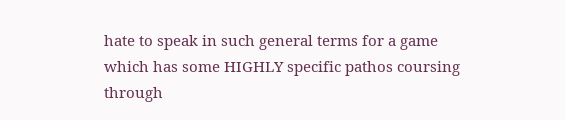hate to speak in such general terms for a game which has some HIGHLY specific pathos coursing through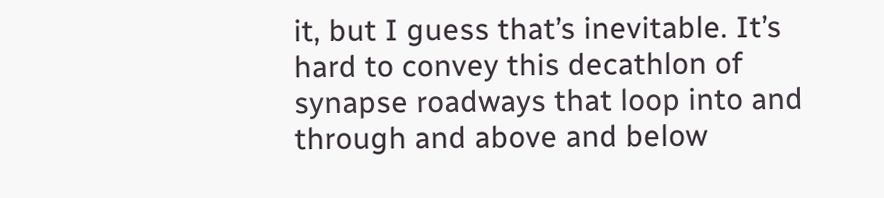it, but I guess that’s inevitable. It’s hard to convey this decathlon of synapse roadways that loop into and through and above and below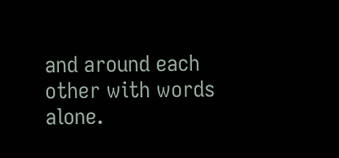and around each other with words alone.